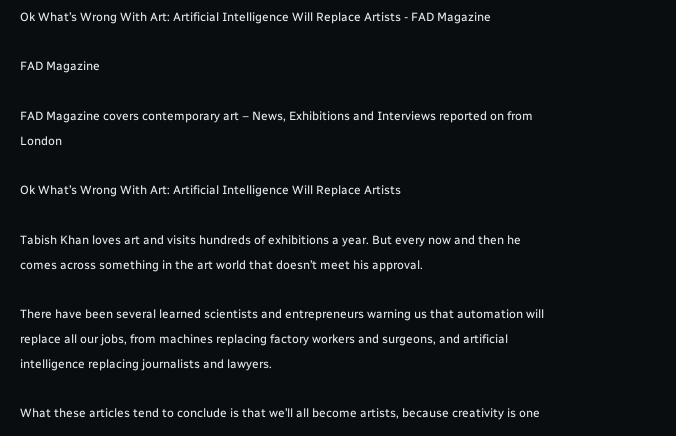Ok What’s Wrong With Art: Artificial Intelligence Will Replace Artists - FAD Magazine

FAD Magazine

FAD Magazine covers contemporary art – News, Exhibitions and Interviews reported on from London

Ok What’s Wrong With Art: Artificial Intelligence Will Replace Artists

Tabish Khan loves art and visits hundreds of exhibitions a year. But every now and then he comes across something in the art world that doesn’t meet his approval.

There have been several learned scientists and entrepreneurs warning us that automation will replace all our jobs, from machines replacing factory workers and surgeons, and artificial intelligence replacing journalists and lawyers.

What these articles tend to conclude is that we’ll all become artists, because creativity is one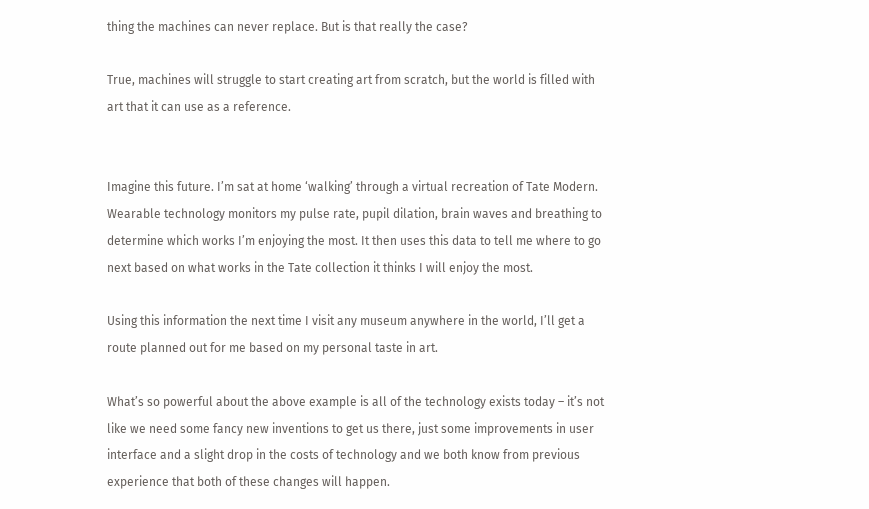thing the machines can never replace. But is that really the case?

True, machines will struggle to start creating art from scratch, but the world is filled with art that it can use as a reference.


Imagine this future. I’m sat at home ‘walking’ through a virtual recreation of Tate Modern. Wearable technology monitors my pulse rate, pupil dilation, brain waves and breathing to determine which works I’m enjoying the most. It then uses this data to tell me where to go next based on what works in the Tate collection it thinks I will enjoy the most.

Using this information the next time I visit any museum anywhere in the world, I’ll get a route planned out for me based on my personal taste in art.

What’s so powerful about the above example is all of the technology exists today – it’s not like we need some fancy new inventions to get us there, just some improvements in user interface and a slight drop in the costs of technology and we both know from previous experience that both of these changes will happen.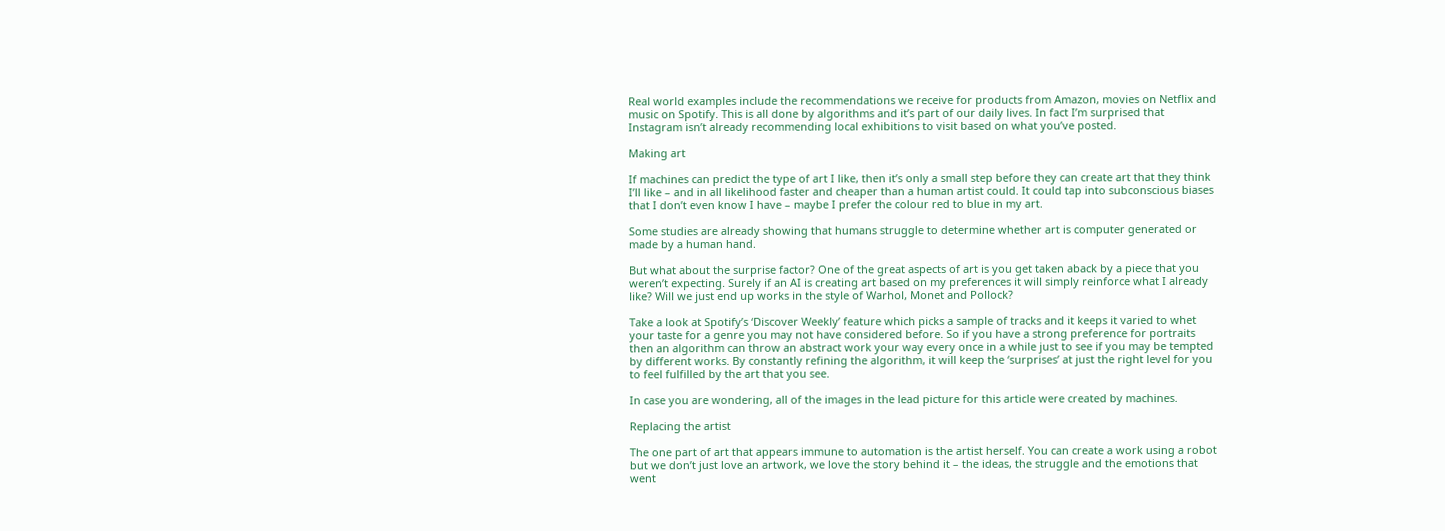Real world examples include the recommendations we receive for products from Amazon, movies on Netflix and music on Spotify. This is all done by algorithms and it’s part of our daily lives. In fact I’m surprised that Instagram isn’t already recommending local exhibitions to visit based on what you’ve posted.

Making art

If machines can predict the type of art I like, then it’s only a small step before they can create art that they think I’ll like – and in all likelihood faster and cheaper than a human artist could. It could tap into subconscious biases that I don’t even know I have – maybe I prefer the colour red to blue in my art.

Some studies are already showing that humans struggle to determine whether art is computer generated or made by a human hand.

But what about the surprise factor? One of the great aspects of art is you get taken aback by a piece that you weren’t expecting. Surely if an AI is creating art based on my preferences it will simply reinforce what I already like? Will we just end up works in the style of Warhol, Monet and Pollock?

Take a look at Spotify’s ‘Discover Weekly’ feature which picks a sample of tracks and it keeps it varied to whet your taste for a genre you may not have considered before. So if you have a strong preference for portraits then an algorithm can throw an abstract work your way every once in a while just to see if you may be tempted by different works. By constantly refining the algorithm, it will keep the ‘surprises’ at just the right level for you to feel fulfilled by the art that you see.

In case you are wondering, all of the images in the lead picture for this article were created by machines.

Replacing the artist

The one part of art that appears immune to automation is the artist herself. You can create a work using a robot but we don’t just love an artwork, we love the story behind it – the ideas, the struggle and the emotions that went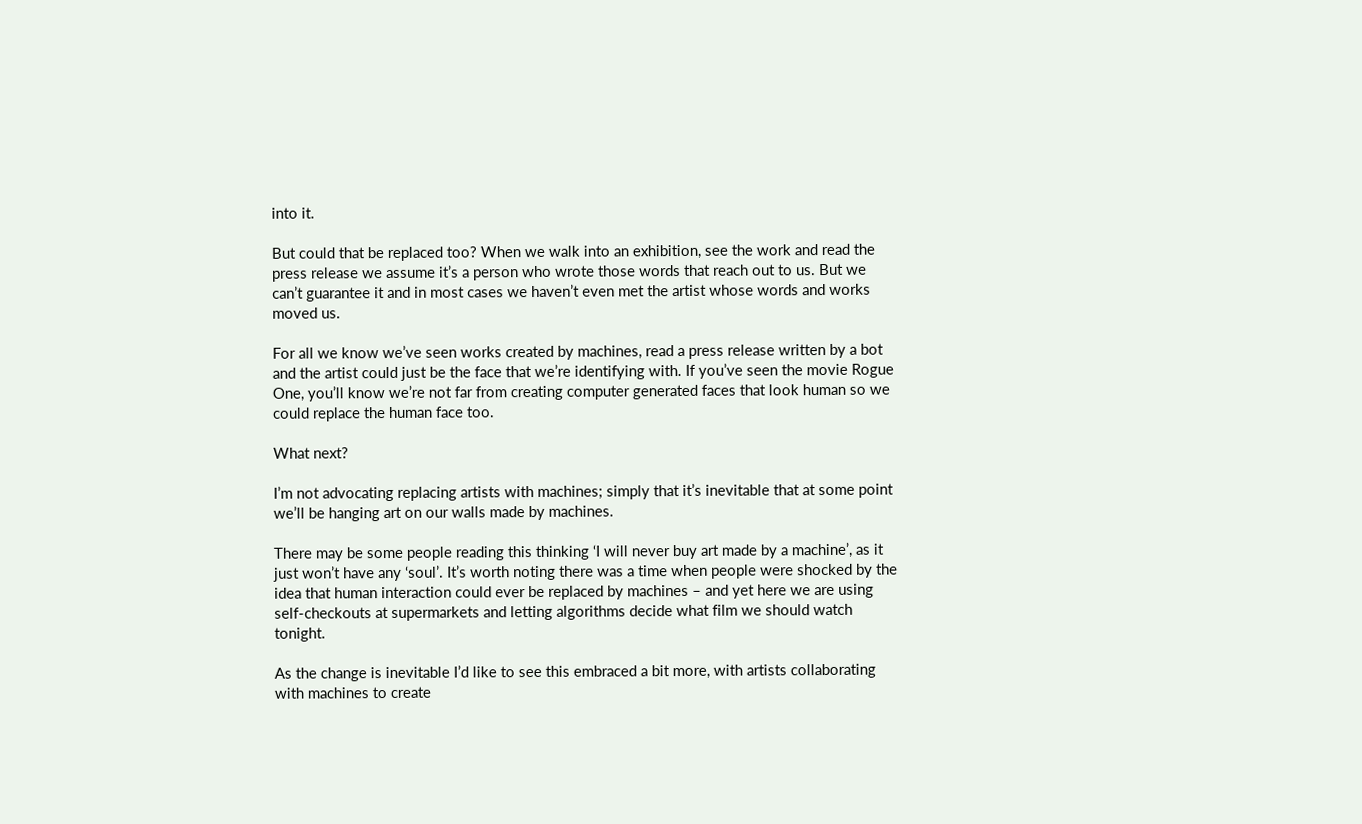into it.

But could that be replaced too? When we walk into an exhibition, see the work and read the press release we assume it’s a person who wrote those words that reach out to us. But we can’t guarantee it and in most cases we haven’t even met the artist whose words and works moved us.

For all we know we’ve seen works created by machines, read a press release written by a bot and the artist could just be the face that we’re identifying with. If you’ve seen the movie Rogue One, you’ll know we’re not far from creating computer generated faces that look human so we could replace the human face too.

What next?

I’m not advocating replacing artists with machines; simply that it’s inevitable that at some point we’ll be hanging art on our walls made by machines.

There may be some people reading this thinking ‘I will never buy art made by a machine’, as it just won’t have any ‘soul’. It’s worth noting there was a time when people were shocked by the idea that human interaction could ever be replaced by machines – and yet here we are using self-checkouts at supermarkets and letting algorithms decide what film we should watch tonight.

As the change is inevitable I’d like to see this embraced a bit more, with artists collaborating with machines to create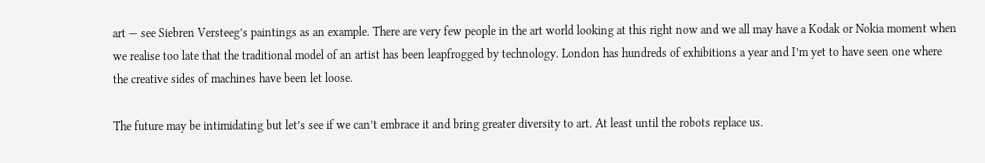art — see Siebren Versteeg’s paintings as an example. There are very few people in the art world looking at this right now and we all may have a Kodak or Nokia moment when we realise too late that the traditional model of an artist has been leapfrogged by technology. London has hundreds of exhibitions a year and I’m yet to have seen one where the creative sides of machines have been let loose.

The future may be intimidating but let’s see if we can’t embrace it and bring greater diversity to art. At least until the robots replace us.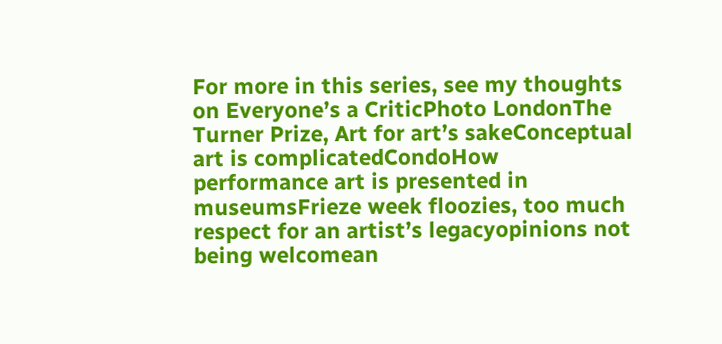For more in this series, see my thoughts on Everyone’s a CriticPhoto LondonThe Turner Prize, Art for art’s sakeConceptual art is complicatedCondoHow performance art is presented in museumsFrieze week floozies, too much respect for an artist’s legacyopinions not being welcomean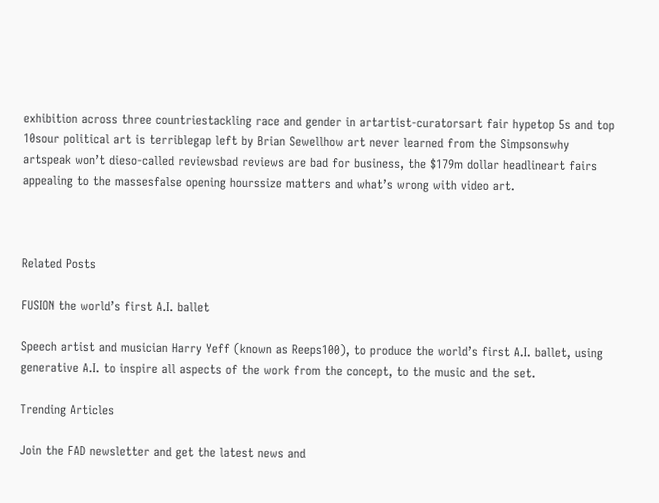exhibition across three countriestackling race and gender in artartist-curatorsart fair hypetop 5s and top 10sour political art is terriblegap left by Brian Sewellhow art never learned from the Simpsonswhy artspeak won’t dieso-called reviewsbad reviews are bad for business, the $179m dollar headlineart fairs appealing to the massesfalse opening hourssize matters and what’s wrong with video art.



Related Posts

FUSION the world’s first A.I. ballet

Speech artist and musician Harry Yeff (known as Reeps100), to produce the world’s first A.I. ballet, using generative A.I. to inspire all aspects of the work from the concept, to the music and the set.

Trending Articles

Join the FAD newsletter and get the latest news and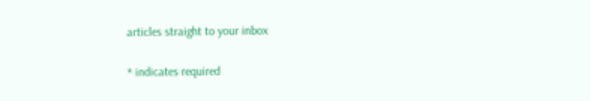articles straight to your inbox

* indicates required